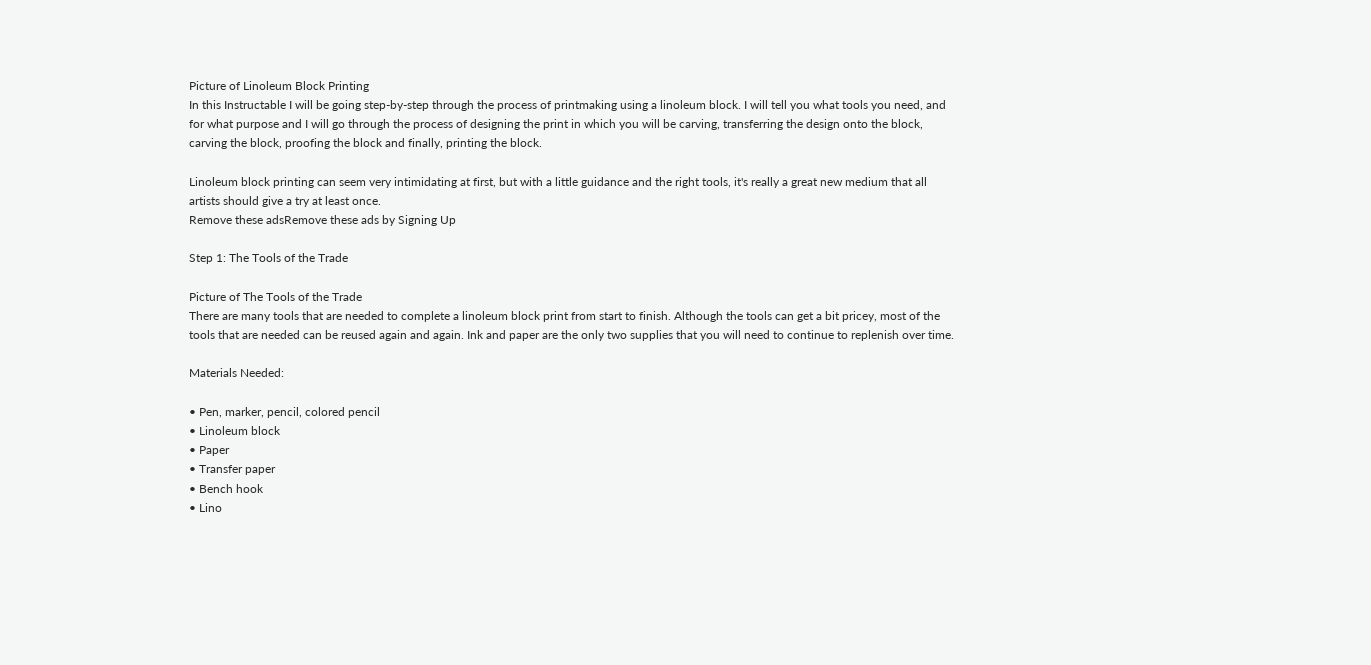Picture of Linoleum Block Printing
In this Instructable I will be going step-by-step through the process of printmaking using a linoleum block. I will tell you what tools you need, and for what purpose and I will go through the process of designing the print in which you will be carving, transferring the design onto the block, carving the block, proofing the block and finally, printing the block.

Linoleum block printing can seem very intimidating at first, but with a little guidance and the right tools, it's really a great new medium that all artists should give a try at least once.
Remove these adsRemove these ads by Signing Up

Step 1: The Tools of the Trade

Picture of The Tools of the Trade
There are many tools that are needed to complete a linoleum block print from start to finish. Although the tools can get a bit pricey, most of the tools that are needed can be reused again and again. Ink and paper are the only two supplies that you will need to continue to replenish over time.

Materials Needed:

• Pen, marker, pencil, colored pencil
• Linoleum block
• Paper
• Transfer paper
• Bench hook
• Lino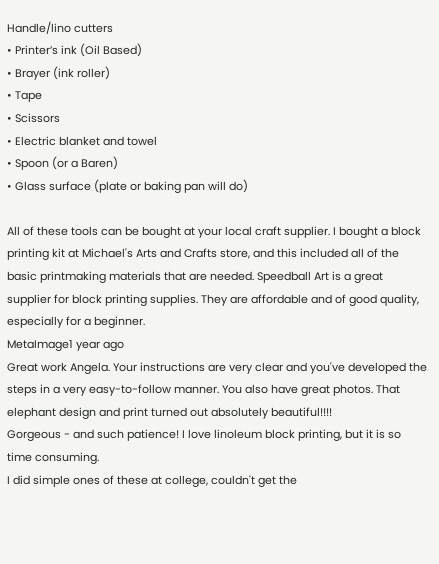Handle/lino cutters
• Printer’s ink (Oil Based)
• Brayer (ink roller)
• Tape
• Scissors
• Electric blanket and towel
• Spoon (or a Baren)
• Glass surface (plate or baking pan will do)

All of these tools can be bought at your local craft supplier. I bought a block printing kit at Michael's Arts and Crafts store, and this included all of the basic printmaking materials that are needed. Speedball Art is a great supplier for block printing supplies. They are affordable and of good quality, especially for a beginner.
MetaImage1 year ago
Great work Angela. Your instructions are very clear and you've developed the steps in a very easy-to-follow manner. You also have great photos. That elephant design and print turned out absolutely beautiful!!!!
Gorgeous - and such patience! I love linoleum block printing, but it is so time consuming.
I did simple ones of these at college, couldn't get the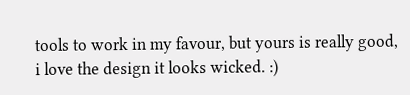tools to work in my favour, but yours is really good, i love the design it looks wicked. :)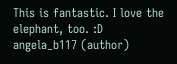This is fantastic. I love the elephant, too. :D
angela_b117 (author)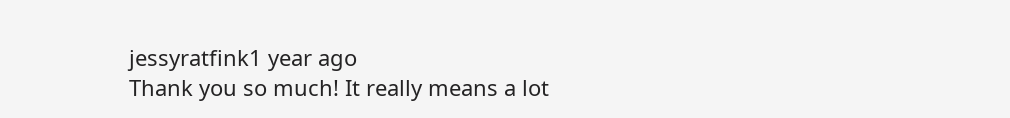jessyratfink1 year ago
Thank you so much! It really means a lot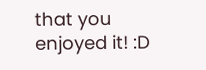that you enjoyed it! :D